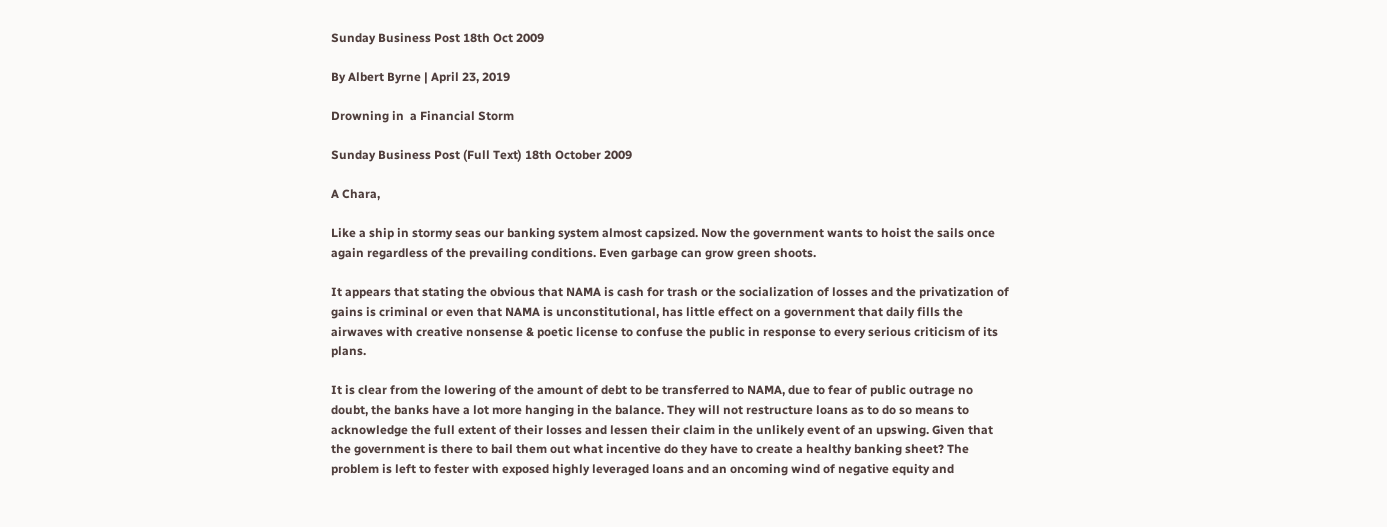Sunday Business Post 18th Oct 2009

By Albert Byrne | April 23, 2019

Drowning in  a Financial Storm

Sunday Business Post (Full Text) 18th October 2009

A Chara,

Like a ship in stormy seas our banking system almost capsized. Now the government wants to hoist the sails once again regardless of the prevailing conditions. Even garbage can grow green shoots.

It appears that stating the obvious that NAMA is cash for trash or the socialization of losses and the privatization of gains is criminal or even that NAMA is unconstitutional, has little effect on a government that daily fills the airwaves with creative nonsense & poetic license to confuse the public in response to every serious criticism of its plans.

It is clear from the lowering of the amount of debt to be transferred to NAMA, due to fear of public outrage no doubt, the banks have a lot more hanging in the balance. They will not restructure loans as to do so means to acknowledge the full extent of their losses and lessen their claim in the unlikely event of an upswing. Given that the government is there to bail them out what incentive do they have to create a healthy banking sheet? The problem is left to fester with exposed highly leveraged loans and an oncoming wind of negative equity and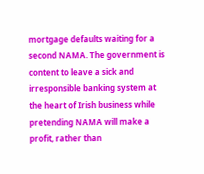mortgage defaults waiting for a second NAMA. The government is content to leave a sick and irresponsible banking system at the heart of Irish business while pretending NAMA will make a profit, rather than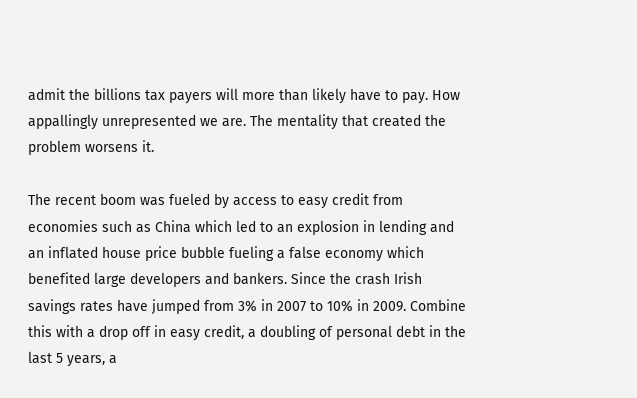admit the billions tax payers will more than likely have to pay. How appallingly unrepresented we are. The mentality that created the problem worsens it.

The recent boom was fueled by access to easy credit from economies such as China which led to an explosion in lending and an inflated house price bubble fueling a false economy which benefited large developers and bankers. Since the crash Irish savings rates have jumped from 3% in 2007 to 10% in 2009. Combine this with a drop off in easy credit, a doubling of personal debt in the last 5 years, a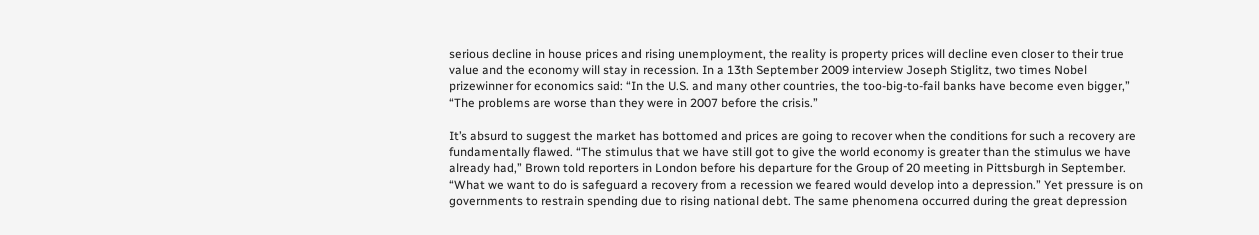serious decline in house prices and rising unemployment, the reality is property prices will decline even closer to their true value and the economy will stay in recession. In a 13th September 2009 interview Joseph Stiglitz, two times Nobel prizewinner for economics said: “In the U.S. and many other countries, the too-big-to-fail banks have become even bigger,” “The problems are worse than they were in 2007 before the crisis.”

It’s absurd to suggest the market has bottomed and prices are going to recover when the conditions for such a recovery are fundamentally flawed. “The stimulus that we have still got to give the world economy is greater than the stimulus we have already had,” Brown told reporters in London before his departure for the Group of 20 meeting in Pittsburgh in September. “What we want to do is safeguard a recovery from a recession we feared would develop into a depression.” Yet pressure is on governments to restrain spending due to rising national debt. The same phenomena occurred during the great depression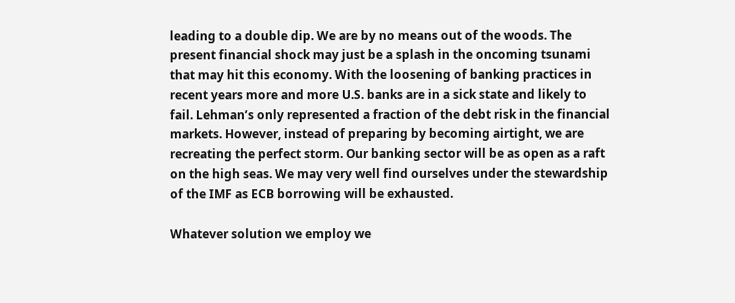leading to a double dip. We are by no means out of the woods. The present financial shock may just be a splash in the oncoming tsunami that may hit this economy. With the loosening of banking practices in recent years more and more U.S. banks are in a sick state and likely to fail. Lehman’s only represented a fraction of the debt risk in the financial markets. However, instead of preparing by becoming airtight, we are recreating the perfect storm. Our banking sector will be as open as a raft on the high seas. We may very well find ourselves under the stewardship of the IMF as ECB borrowing will be exhausted.

Whatever solution we employ we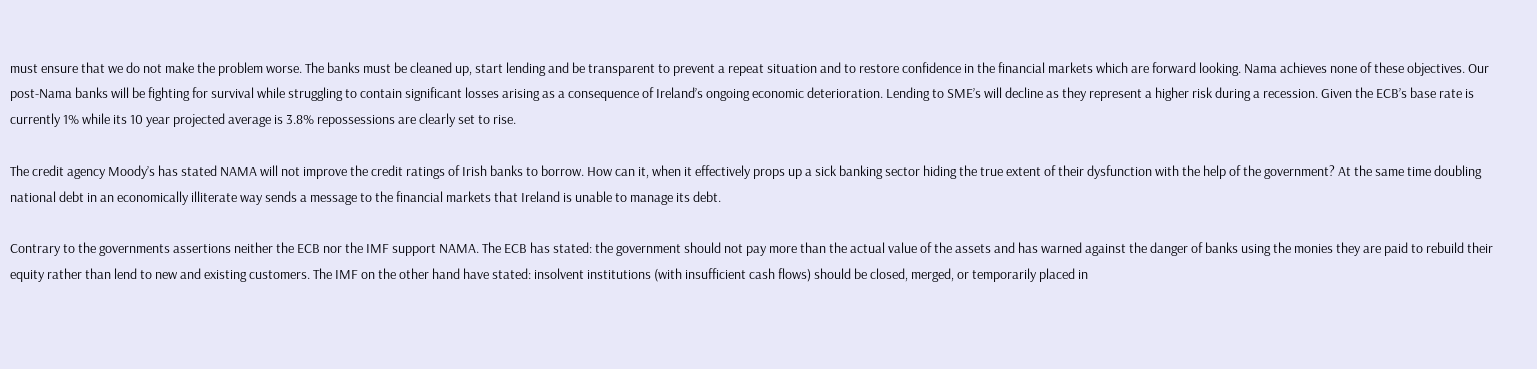must ensure that we do not make the problem worse. The banks must be cleaned up, start lending and be transparent to prevent a repeat situation and to restore confidence in the financial markets which are forward looking. Nama achieves none of these objectives. Our post-Nama banks will be fighting for survival while struggling to contain significant losses arising as a consequence of Ireland’s ongoing economic deterioration. Lending to SME’s will decline as they represent a higher risk during a recession. Given the ECB’s base rate is currently 1% while its 10 year projected average is 3.8% repossessions are clearly set to rise.

The credit agency Moody’s has stated NAMA will not improve the credit ratings of Irish banks to borrow. How can it, when it effectively props up a sick banking sector hiding the true extent of their dysfunction with the help of the government? At the same time doubling national debt in an economically illiterate way sends a message to the financial markets that Ireland is unable to manage its debt.

Contrary to the governments assertions neither the ECB nor the IMF support NAMA. The ECB has stated: the government should not pay more than the actual value of the assets and has warned against the danger of banks using the monies they are paid to rebuild their equity rather than lend to new and existing customers. The IMF on the other hand have stated: insolvent institutions (with insufficient cash flows) should be closed, merged, or temporarily placed in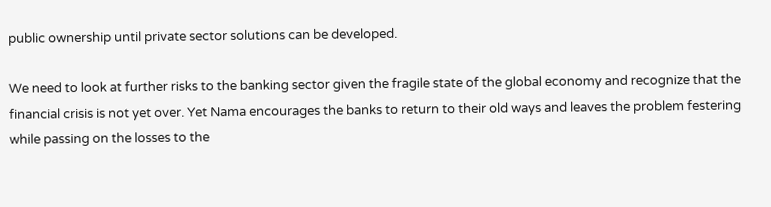public ownership until private sector solutions can be developed.

We need to look at further risks to the banking sector given the fragile state of the global economy and recognize that the financial crisis is not yet over. Yet Nama encourages the banks to return to their old ways and leaves the problem festering while passing on the losses to the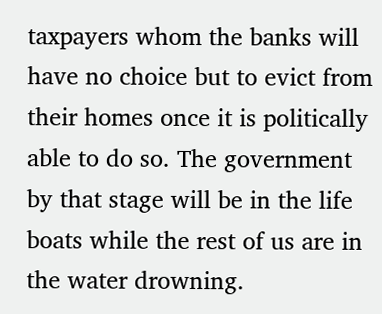taxpayers whom the banks will have no choice but to evict from their homes once it is politically able to do so. The government by that stage will be in the life boats while the rest of us are in the water drowning.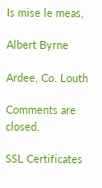Is mise le meas,

Albert Byrne

Ardee, Co. Louth

Comments are closed.

SSL Certificates